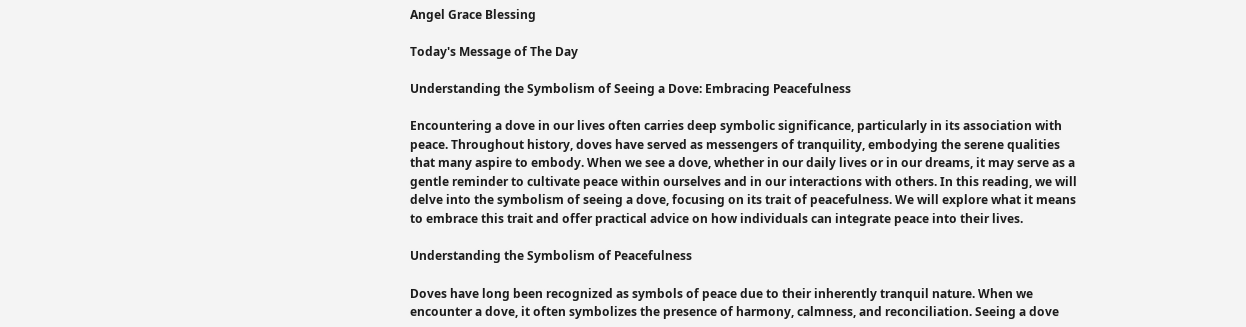Angel Grace Blessing

Today's Message of The Day

Understanding the Symbolism of Seeing a Dove: Embracing Peacefulness

Encountering a dove in our lives often carries deep symbolic significance, particularly in its association with peace. Throughout history, doves have served as messengers of tranquility, embodying the serene qualities that many aspire to embody. When we see a dove, whether in our daily lives or in our dreams, it may serve as a gentle reminder to cultivate peace within ourselves and in our interactions with others. In this reading, we will delve into the symbolism of seeing a dove, focusing on its trait of peacefulness. We will explore what it means to embrace this trait and offer practical advice on how individuals can integrate peace into their lives.

Understanding the Symbolism of Peacefulness

Doves have long been recognized as symbols of peace due to their inherently tranquil nature. When we encounter a dove, it often symbolizes the presence of harmony, calmness, and reconciliation. Seeing a dove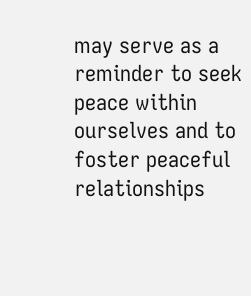may serve as a reminder to seek peace within ourselves and to foster peaceful relationships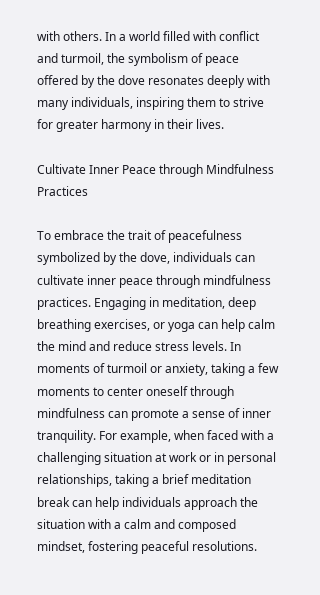with others. In a world filled with conflict and turmoil, the symbolism of peace offered by the dove resonates deeply with many individuals, inspiring them to strive for greater harmony in their lives.

Cultivate Inner Peace through Mindfulness Practices

To embrace the trait of peacefulness symbolized by the dove, individuals can cultivate inner peace through mindfulness practices. Engaging in meditation, deep breathing exercises, or yoga can help calm the mind and reduce stress levels. In moments of turmoil or anxiety, taking a few moments to center oneself through mindfulness can promote a sense of inner tranquility. For example, when faced with a challenging situation at work or in personal relationships, taking a brief meditation break can help individuals approach the situation with a calm and composed mindset, fostering peaceful resolutions.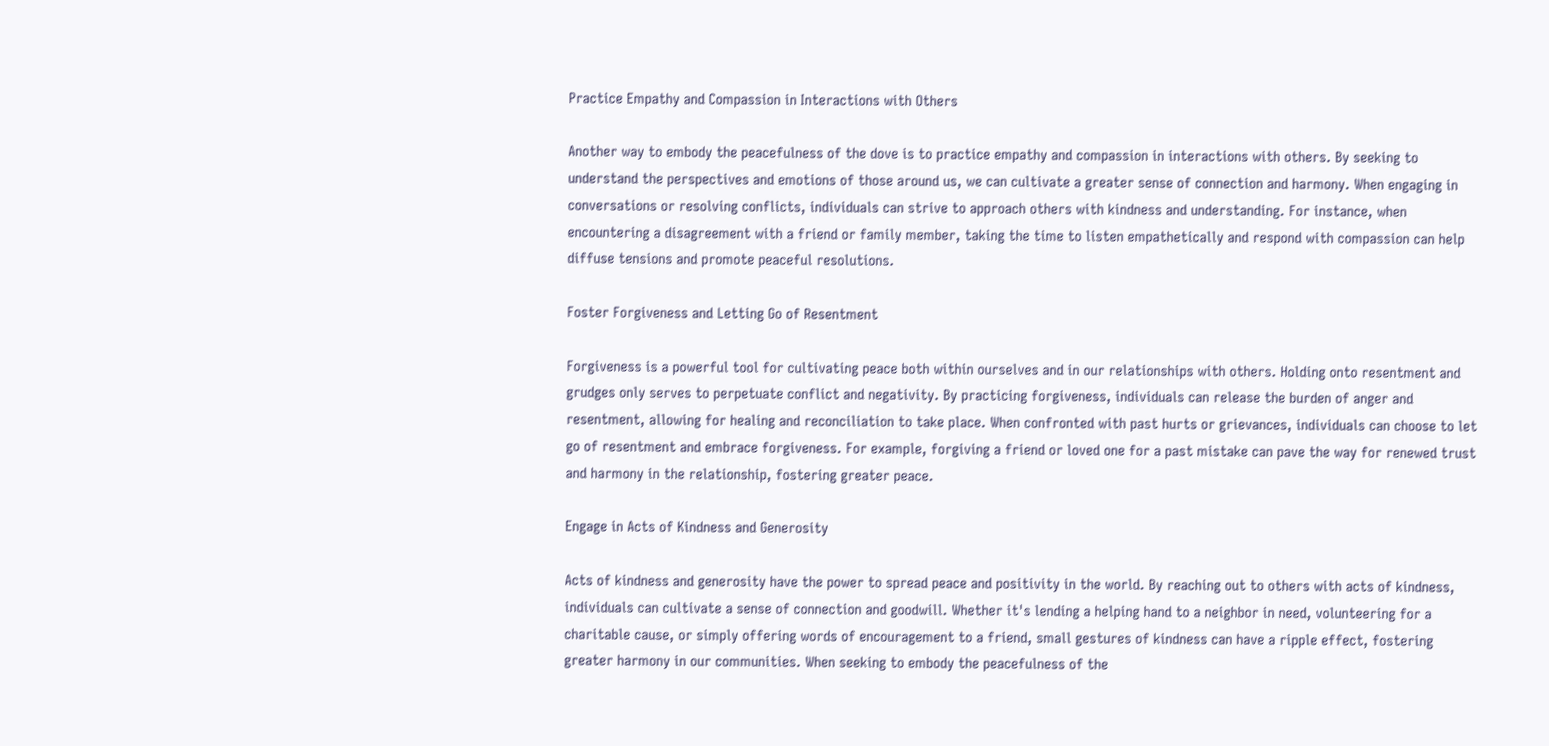Practice Empathy and Compassion in Interactions with Others

Another way to embody the peacefulness of the dove is to practice empathy and compassion in interactions with others. By seeking to understand the perspectives and emotions of those around us, we can cultivate a greater sense of connection and harmony. When engaging in conversations or resolving conflicts, individuals can strive to approach others with kindness and understanding. For instance, when encountering a disagreement with a friend or family member, taking the time to listen empathetically and respond with compassion can help diffuse tensions and promote peaceful resolutions.

Foster Forgiveness and Letting Go of Resentment

Forgiveness is a powerful tool for cultivating peace both within ourselves and in our relationships with others. Holding onto resentment and grudges only serves to perpetuate conflict and negativity. By practicing forgiveness, individuals can release the burden of anger and resentment, allowing for healing and reconciliation to take place. When confronted with past hurts or grievances, individuals can choose to let go of resentment and embrace forgiveness. For example, forgiving a friend or loved one for a past mistake can pave the way for renewed trust and harmony in the relationship, fostering greater peace.

Engage in Acts of Kindness and Generosity

Acts of kindness and generosity have the power to spread peace and positivity in the world. By reaching out to others with acts of kindness, individuals can cultivate a sense of connection and goodwill. Whether it's lending a helping hand to a neighbor in need, volunteering for a charitable cause, or simply offering words of encouragement to a friend, small gestures of kindness can have a ripple effect, fostering greater harmony in our communities. When seeking to embody the peacefulness of the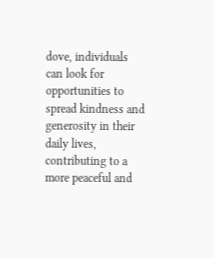dove, individuals can look for opportunities to spread kindness and generosity in their daily lives, contributing to a more peaceful and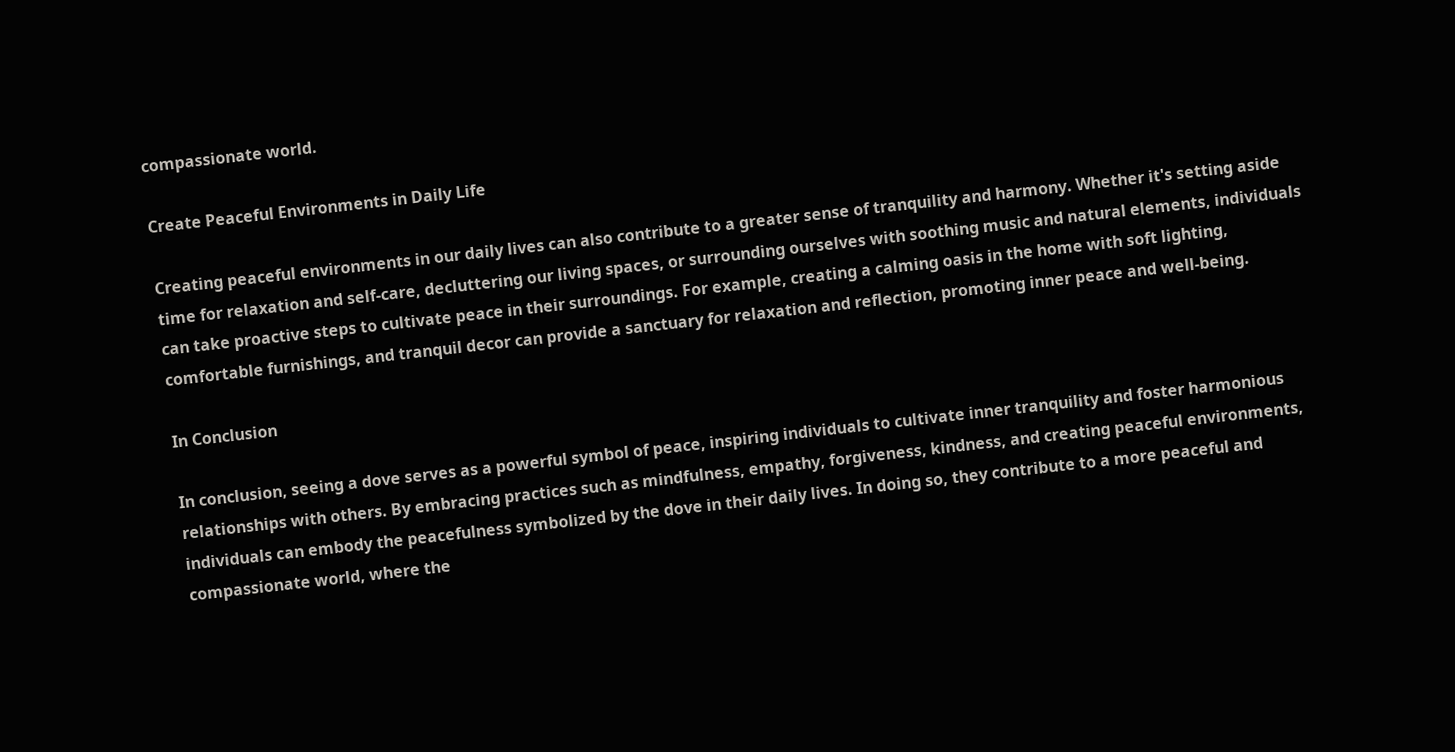compassionate world.

Create Peaceful Environments in Daily Life

Creating peaceful environments in our daily lives can also contribute to a greater sense of tranquility and harmony. Whether it's setting aside time for relaxation and self-care, decluttering our living spaces, or surrounding ourselves with soothing music and natural elements, individuals can take proactive steps to cultivate peace in their surroundings. For example, creating a calming oasis in the home with soft lighting, comfortable furnishings, and tranquil decor can provide a sanctuary for relaxation and reflection, promoting inner peace and well-being.

In Conclusion

In conclusion, seeing a dove serves as a powerful symbol of peace, inspiring individuals to cultivate inner tranquility and foster harmonious relationships with others. By embracing practices such as mindfulness, empathy, forgiveness, kindness, and creating peaceful environments, individuals can embody the peacefulness symbolized by the dove in their daily lives. In doing so, they contribute to a more peaceful and compassionate world, where the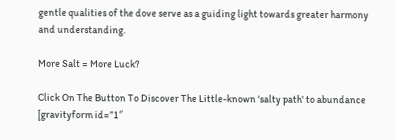gentle qualities of the dove serve as a guiding light towards greater harmony and understanding.

More Salt = More Luck?

Click On The Button To Discover The Little-known 'salty path' to abundance
[gravityform id=”1″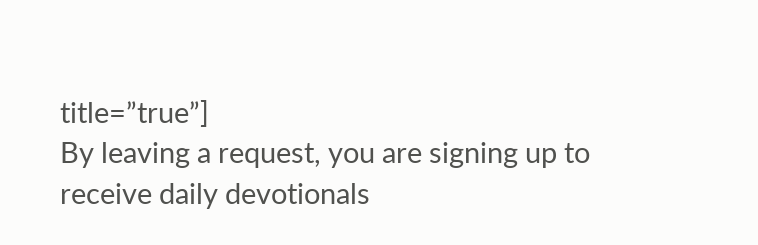title=”true”]
By leaving a request, you are signing up to receive daily devotionals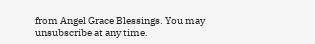from Angel Grace Blessings. You may unsubscribe at any time.